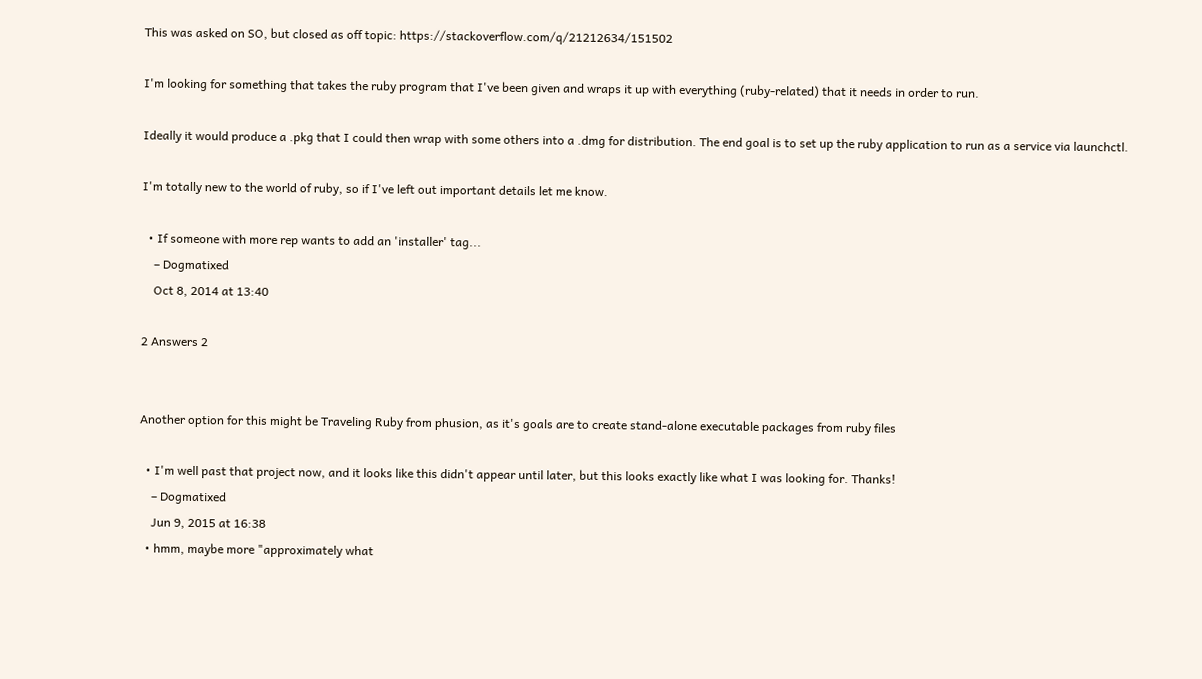This was asked on SO, but closed as off topic: https://stackoverflow.com/q/21212634/151502

I'm looking for something that takes the ruby program that I've been given and wraps it up with everything (ruby-related) that it needs in order to run.

Ideally it would produce a .pkg that I could then wrap with some others into a .dmg for distribution. The end goal is to set up the ruby application to run as a service via launchctl.

I'm totally new to the world of ruby, so if I've left out important details let me know.

  • If someone with more rep wants to add an 'installer' tag...
    – Dogmatixed
    Oct 8, 2014 at 13:40

2 Answers 2


Another option for this might be Traveling Ruby from phusion, as it's goals are to create stand-alone executable packages from ruby files

  • I'm well past that project now, and it looks like this didn't appear until later, but this looks exactly like what I was looking for. Thanks!
    – Dogmatixed
    Jun 9, 2015 at 16:38
  • hmm, maybe more "approximately what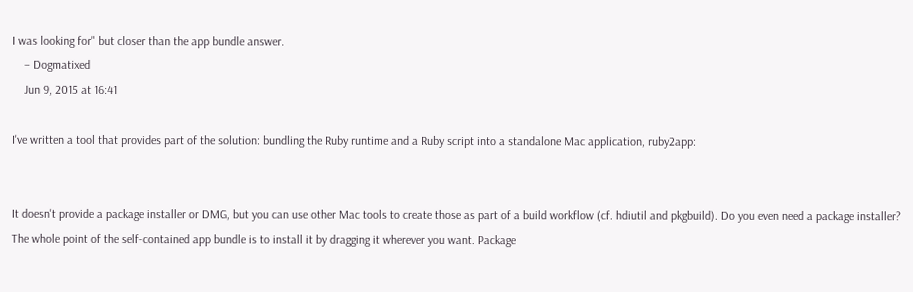I was looking for" but closer than the app bundle answer.
    – Dogmatixed
    Jun 9, 2015 at 16:41

I've written a tool that provides part of the solution: bundling the Ruby runtime and a Ruby script into a standalone Mac application, ruby2app:


It doesn't provide a package installer or DMG, but you can use other Mac tools to create those as part of a build workflow (cf. hdiutil and pkgbuild). Do you even need a package installer? The whole point of the self-contained app bundle is to install it by dragging it wherever you want. Package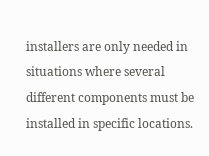installers are only needed in situations where several different components must be installed in specific locations.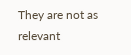They are not as relevant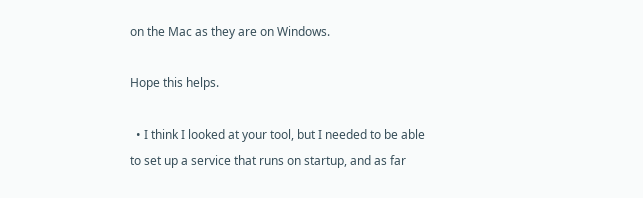on the Mac as they are on Windows.

Hope this helps.

  • I think I looked at your tool, but I needed to be able to set up a service that runs on startup, and as far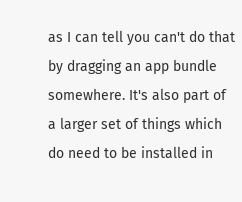as I can tell you can't do that by dragging an app bundle somewhere. It's also part of a larger set of things which do need to be installed in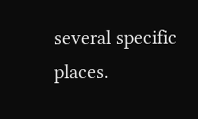several specific places.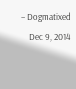– Dogmatixed
    Dec 9, 2014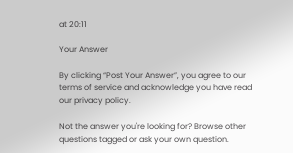at 20:11

Your Answer

By clicking “Post Your Answer”, you agree to our terms of service and acknowledge you have read our privacy policy.

Not the answer you're looking for? Browse other questions tagged or ask your own question.